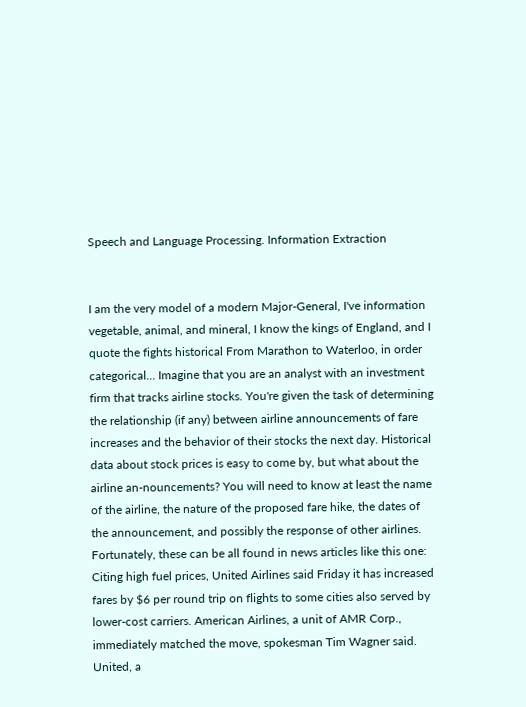Speech and Language Processing. Information Extraction


I am the very model of a modern Major-General, I've information vegetable, animal, and mineral, I know the kings of England, and I quote the fights historical From Marathon to Waterloo, in order categorical... Imagine that you are an analyst with an investment firm that tracks airline stocks. You're given the task of determining the relationship (if any) between airline announcements of fare increases and the behavior of their stocks the next day. Historical data about stock prices is easy to come by, but what about the airline an-nouncements? You will need to know at least the name of the airline, the nature of the proposed fare hike, the dates of the announcement, and possibly the response of other airlines. Fortunately, these can be all found in news articles like this one: Citing high fuel prices, United Airlines said Friday it has increased fares by $6 per round trip on flights to some cities also served by lower-cost carriers. American Airlines, a unit of AMR Corp., immediately matched the move, spokesman Tim Wagner said. United, a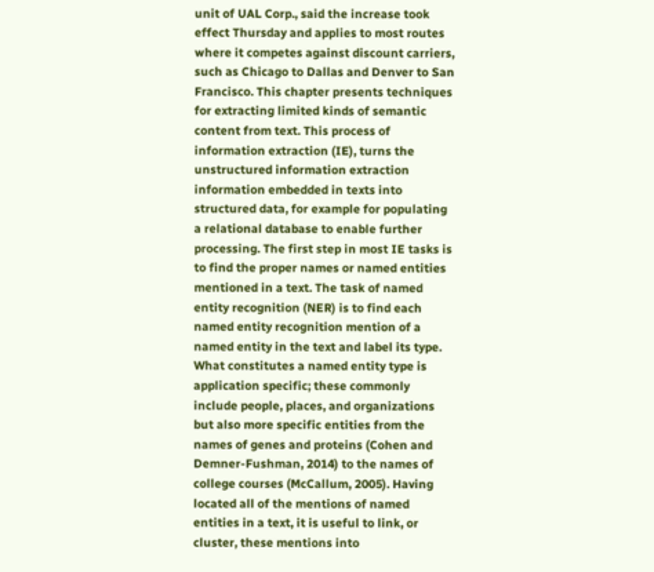unit of UAL Corp., said the increase took effect Thursday and applies to most routes where it competes against discount carriers, such as Chicago to Dallas and Denver to San Francisco. This chapter presents techniques for extracting limited kinds of semantic content from text. This process of information extraction (IE), turns the unstructured information extraction information embedded in texts into structured data, for example for populating a relational database to enable further processing. The first step in most IE tasks is to find the proper names or named entities mentioned in a text. The task of named entity recognition (NER) is to find each named entity recognition mention of a named entity in the text and label its type. What constitutes a named entity type is application specific; these commonly include people, places, and organizations but also more specific entities from the names of genes and proteins (Cohen and Demner-Fushman, 2014) to the names of college courses (McCallum, 2005). Having located all of the mentions of named entities in a text, it is useful to link, or cluster, these mentions into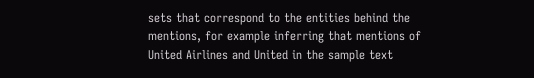sets that correspond to the entities behind the mentions, for example inferring that mentions of United Airlines and United in the sample text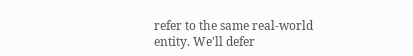refer to the same real-world entity. We'll defer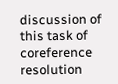discussion of this task of coreference resolution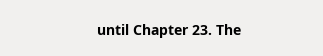until Chapter 23. The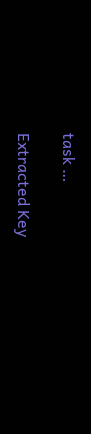task …

Extracted Key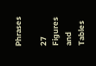Phrases

27 Figures and Tables